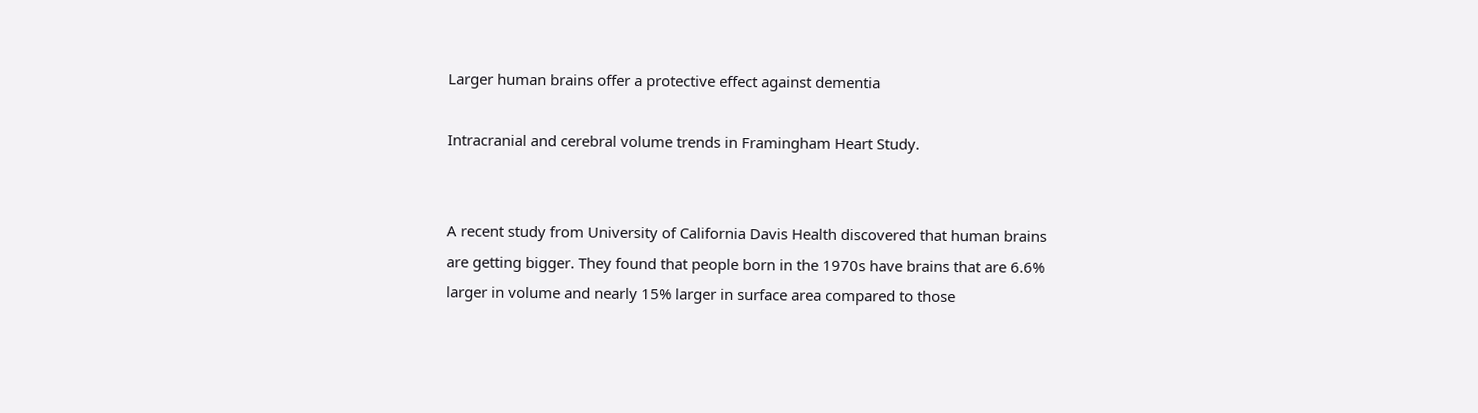Larger human brains offer a protective effect against dementia

Intracranial and cerebral volume trends in Framingham Heart Study.


A recent study from University of California Davis Health discovered that human brains are getting bigger. They found that people born in the 1970s have brains that are 6.6% larger in volume and nearly 15% larger in surface area compared to those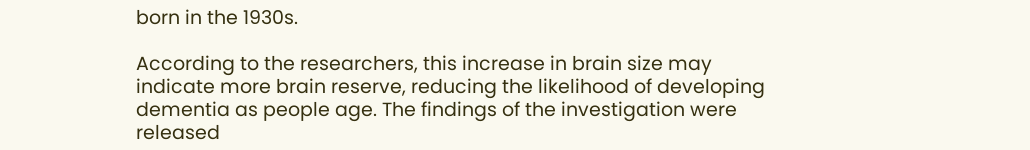born in the 1930s.

According to the researchers, this increase in brain size may indicate more brain reserve, reducing the likelihood of developing dementia as people age. The findings of the investigation were released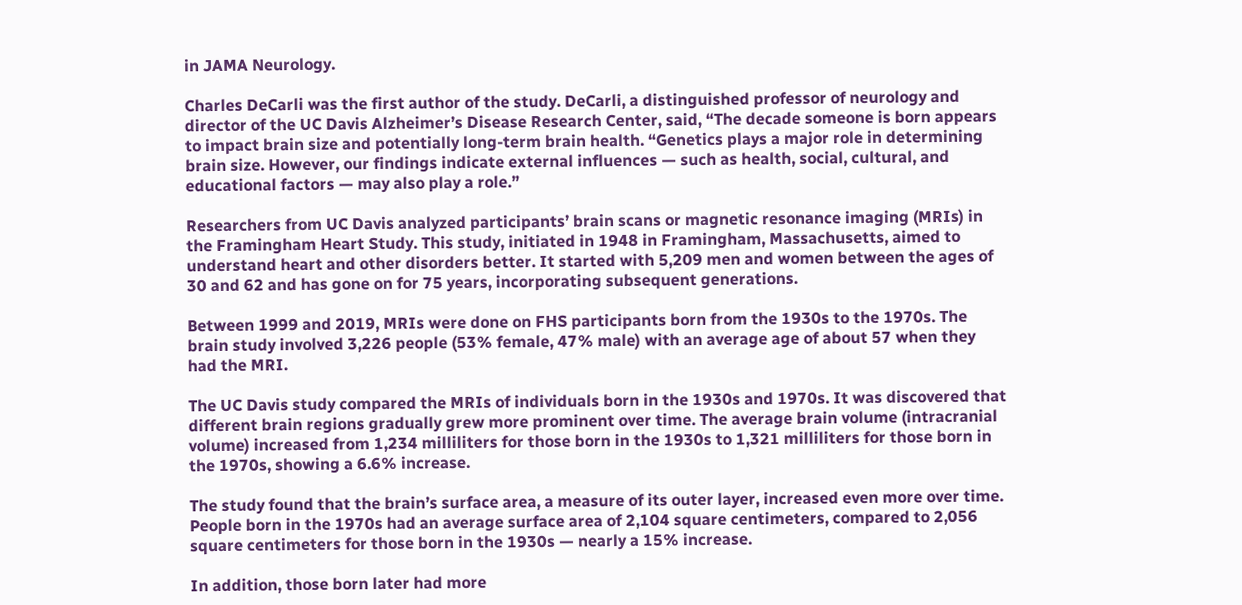in JAMA Neurology.

Charles DeCarli was the first author of the study. DeCarli, a distinguished professor of neurology and director of the UC Davis Alzheimer’s Disease Research Center, said, “The decade someone is born appears to impact brain size and potentially long-term brain health. “Genetics plays a major role in determining brain size. However, our findings indicate external influences — such as health, social, cultural, and educational factors — may also play a role.”

Researchers from UC Davis analyzed participants’ brain scans or magnetic resonance imaging (MRIs) in the Framingham Heart Study. This study, initiated in 1948 in Framingham, Massachusetts, aimed to understand heart and other disorders better. It started with 5,209 men and women between the ages of 30 and 62 and has gone on for 75 years, incorporating subsequent generations.

Between 1999 and 2019, MRIs were done on FHS participants born from the 1930s to the 1970s. The brain study involved 3,226 people (53% female, 47% male) with an average age of about 57 when they had the MRI.

The UC Davis study compared the MRIs of individuals born in the 1930s and 1970s. It was discovered that different brain regions gradually grew more prominent over time. The average brain volume (intracranial volume) increased from 1,234 milliliters for those born in the 1930s to 1,321 milliliters for those born in the 1970s, showing a 6.6% increase.

The study found that the brain’s surface area, a measure of its outer layer, increased even more over time. People born in the 1970s had an average surface area of 2,104 square centimeters, compared to 2,056 square centimeters for those born in the 1930s — nearly a 15% increase.

In addition, those born later had more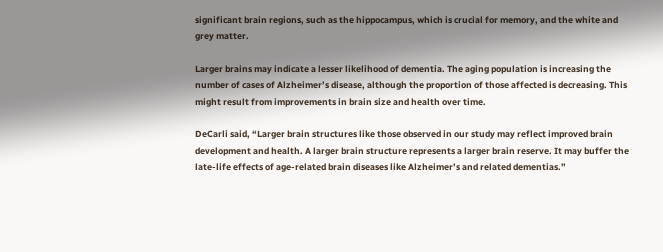significant brain regions, such as the hippocampus, which is crucial for memory, and the white and grey matter.

Larger brains may indicate a lesser likelihood of dementia. The aging population is increasing the number of cases of Alzheimer’s disease, although the proportion of those affected is decreasing. This might result from improvements in brain size and health over time.

DeCarli said, “Larger brain structures like those observed in our study may reflect improved brain development and health. A larger brain structure represents a larger brain reserve. It may buffer the late-life effects of age-related brain diseases like Alzheimer’s and related dementias.”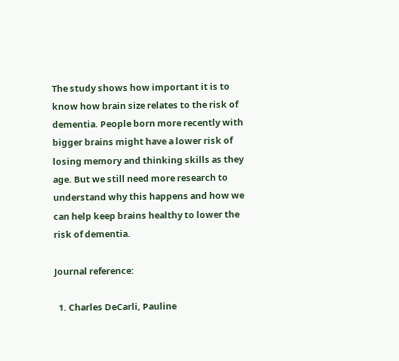The study shows how important it is to know how brain size relates to the risk of dementia. People born more recently with bigger brains might have a lower risk of losing memory and thinking skills as they age. But we still need more research to understand why this happens and how we can help keep brains healthy to lower the risk of dementia.

Journal reference:

  1. Charles DeCarli, Pauline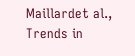Maillardet al., Trends in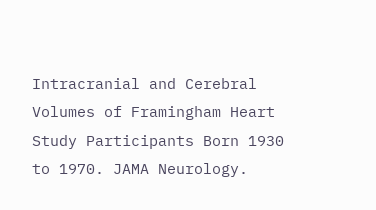Intracranial and Cerebral Volumes of Framingham Heart Study Participants Born 1930 to 1970. JAMA Neurology.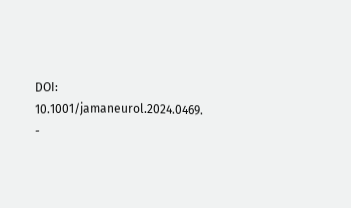DOI: 10.1001/jamaneurol.2024.0469.
-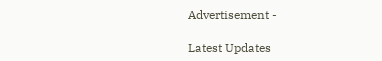Advertisement -

Latest Updates